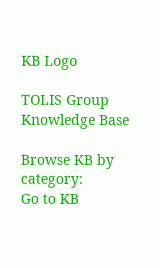KB Logo

TOLIS Group Knowledge Base

Browse KB by category:
Go to KB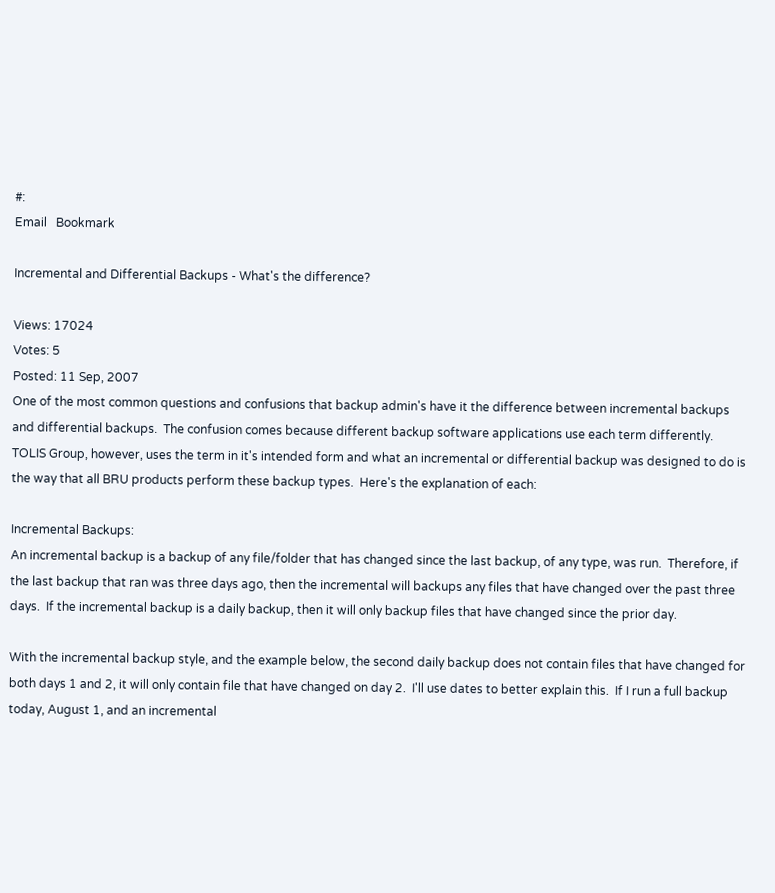#:
Email   Bookmark

Incremental and Differential Backups - What's the difference?

Views: 17024
Votes: 5
Posted: 11 Sep, 2007
One of the most common questions and confusions that backup admin's have it the difference between incremental backups and differential backups.  The confusion comes because different backup software applications use each term differently.  TOLIS Group, however, uses the term in it's intended form and what an incremental or differential backup was designed to do is the way that all BRU products perform these backup types.  Here's the explanation of each:

Incremental Backups:
An incremental backup is a backup of any file/folder that has changed since the last backup, of any type, was run.  Therefore, if the last backup that ran was three days ago, then the incremental will backups any files that have changed over the past three days.  If the incremental backup is a daily backup, then it will only backup files that have changed since the prior day.

With the incremental backup style, and the example below, the second daily backup does not contain files that have changed for both days 1 and 2, it will only contain file that have changed on day 2.  I'll use dates to better explain this.  If I run a full backup today, August 1, and an incremental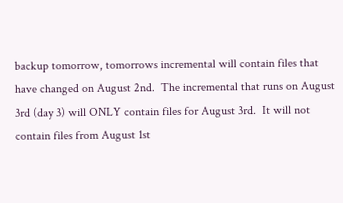backup tomorrow, tomorrows incremental will contain files that have changed on August 2nd.  The incremental that runs on August 3rd (day 3) will ONLY contain files for August 3rd.  It will not contain files from August 1st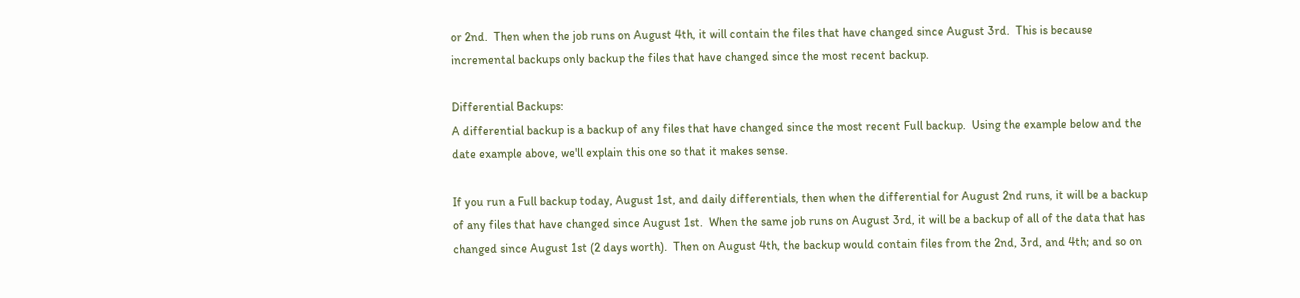or 2nd.  Then when the job runs on August 4th, it will contain the files that have changed since August 3rd.  This is because incremental backups only backup the files that have changed since the most recent backup.

Differential Backups:
A differential backup is a backup of any files that have changed since the most recent Full backup.  Using the example below and the date example above, we'll explain this one so that it makes sense.

If you run a Full backup today, August 1st, and daily differentials, then when the differential for August 2nd runs, it will be a backup of any files that have changed since August 1st.  When the same job runs on August 3rd, it will be a backup of all of the data that has changed since August 1st (2 days worth).  Then on August 4th, the backup would contain files from the 2nd, 3rd, and 4th; and so on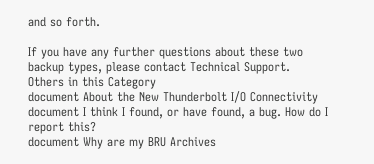and so forth.

If you have any further questions about these two backup types, please contact Technical Support.
Others in this Category
document About the New Thunderbolt I/O Connectivity
document I think I found, or have found, a bug. How do I report this?
document Why are my BRU Archives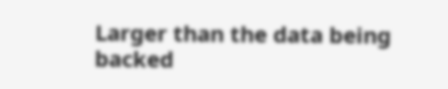Larger than the data being backed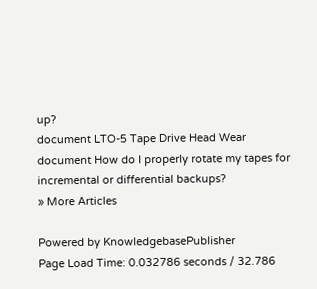up?
document LTO-5 Tape Drive Head Wear
document How do I properly rotate my tapes for incremental or differential backups?
» More Articles

Powered by KnowledgebasePublisher
Page Load Time: 0.032786 seconds / 32.786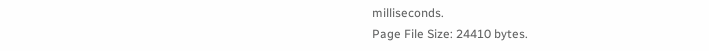milliseconds.
Page File Size: 24410 bytes.